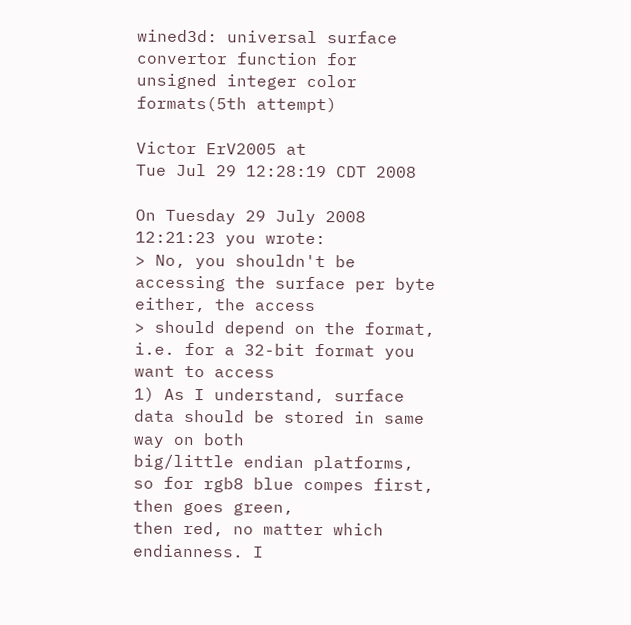wined3d: universal surface convertor function for unsigned integer color formats(5th attempt)

Victor ErV2005 at
Tue Jul 29 12:28:19 CDT 2008

On Tuesday 29 July 2008 12:21:23 you wrote:
> No, you shouldn't be accessing the surface per byte either, the access
> should depend on the format, i.e. for a 32-bit format you want to access
1) As I understand, surface data should be stored in same way on both
big/little endian platforms, so for rgb8 blue compes first, then goes green,
then red, no matter which endianness. I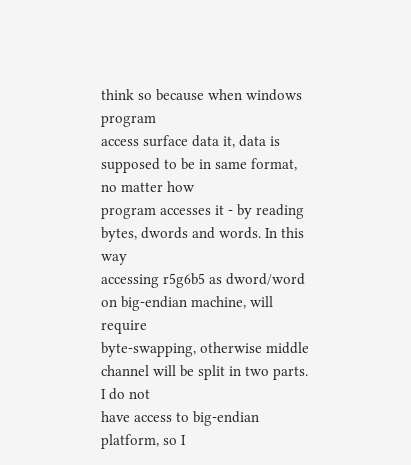think so because when windows program
access surface data it, data is supposed to be in same format, no matter how
program accesses it - by reading bytes, dwords and words. In this way
accessing r5g6b5 as dword/word on big-endian machine, will require
byte-swapping, otherwise middle channel will be split in two parts. I do not
have access to big-endian platform, so I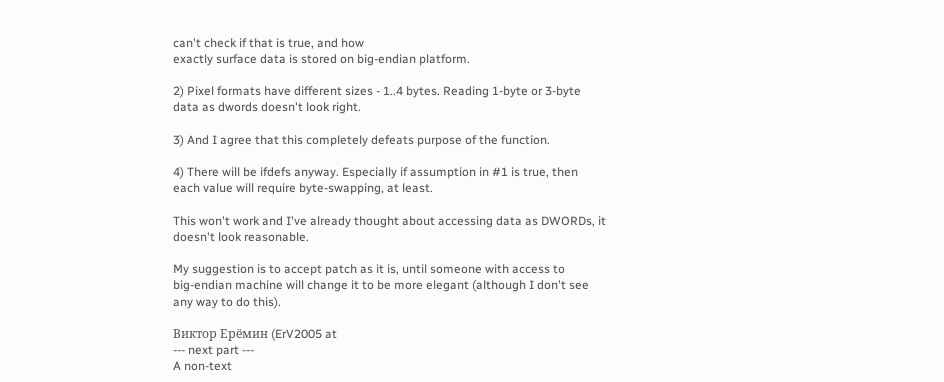can't check if that is true, and how
exactly surface data is stored on big-endian platform.

2) Pixel formats have different sizes - 1..4 bytes. Reading 1-byte or 3-byte
data as dwords doesn't look right.

3) And I agree that this completely defeats purpose of the function.

4) There will be ifdefs anyway. Especially if assumption in #1 is true, then
each value will require byte-swapping, at least.

This won't work and I've already thought about accessing data as DWORDs, it
doesn't look reasonable.

My suggestion is to accept patch as it is, until someone with access to
big-endian machine will change it to be more elegant (although I don't see
any way to do this).

Виктор Ерёмин (ErV2005 at
--- next part ---
A non-text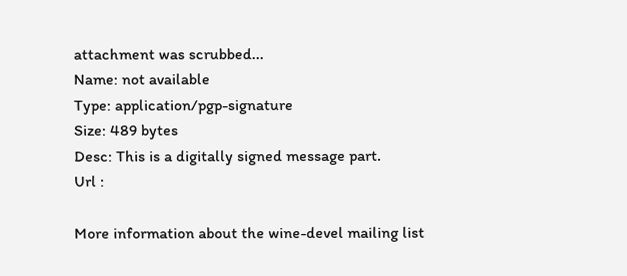attachment was scrubbed...
Name: not available
Type: application/pgp-signature
Size: 489 bytes
Desc: This is a digitally signed message part.
Url :

More information about the wine-devel mailing list